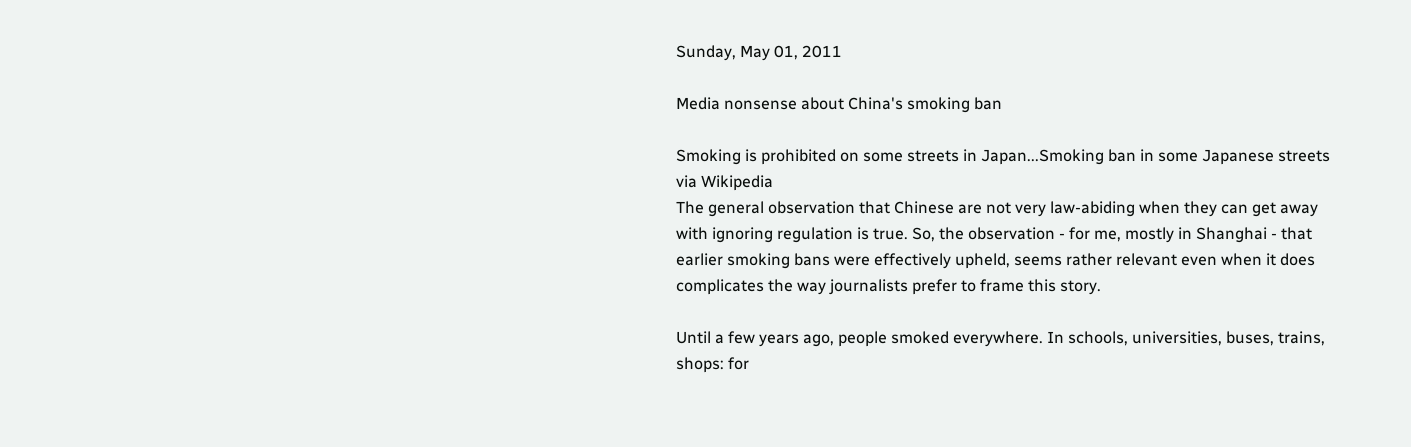Sunday, May 01, 2011

Media nonsense about China's smoking ban

Smoking is prohibited on some streets in Japan...Smoking ban in some Japanese streets via Wikipedia
The general observation that Chinese are not very law-abiding when they can get away with ignoring regulation is true. So, the observation - for me, mostly in Shanghai - that earlier smoking bans were effectively upheld, seems rather relevant even when it does complicates the way journalists prefer to frame this story.

Until a few years ago, people smoked everywhere. In schools, universities, buses, trains, shops: for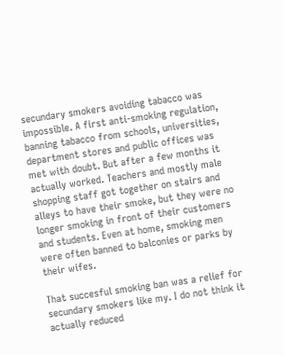secundary smokers avoiding tabacco was impossible. A first anti-smoking regulation, banning tabacco from schools, universities, department stores and public offices was met with doubt. But after a few months it actually worked. Teachers and mostly male shopping staff got together on stairs and alleys to have their smoke, but they were no longer smoking in front of their customers and students. Even at home, smoking men were often banned to balconies or parks by their wifes.

That succesful smoking ban was a relief for secundary smokers like my. I do not think it actually reduced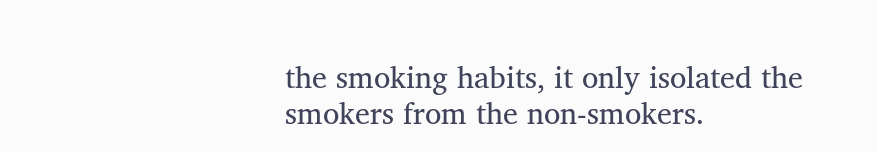the smoking habits, it only isolated the smokers from the non-smokers.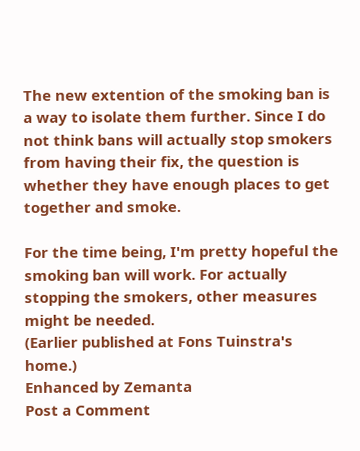The new extention of the smoking ban is a way to isolate them further. Since I do not think bans will actually stop smokers from having their fix, the question is whether they have enough places to get together and smoke.

For the time being, I'm pretty hopeful the smoking ban will work. For actually stopping the smokers, other measures might be needed.
(Earlier published at Fons Tuinstra's home.)
Enhanced by Zemanta
Post a Comment